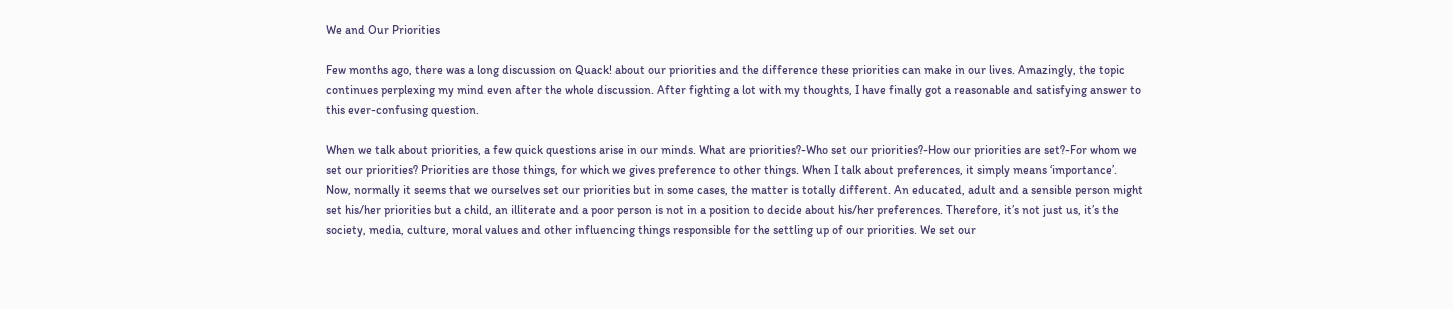We and Our Priorities

Few months ago, there was a long discussion on Quack! about our priorities and the difference these priorities can make in our lives. Amazingly, the topic continues perplexing my mind even after the whole discussion. After fighting a lot with my thoughts, I have finally got a reasonable and satisfying answer to this ever-confusing question.

When we talk about priorities, a few quick questions arise in our minds. What are priorities?-Who set our priorities?-How our priorities are set?-For whom we set our priorities? Priorities are those things, for which we gives preference to other things. When I talk about preferences, it simply means ‘importance’. Now, normally it seems that we ourselves set our priorities but in some cases, the matter is totally different. An educated, adult and a sensible person might set his/her priorities but a child, an illiterate and a poor person is not in a position to decide about his/her preferences. Therefore, it’s not just us, it’s the society, media, culture, moral values and other influencing things responsible for the settling up of our priorities. We set our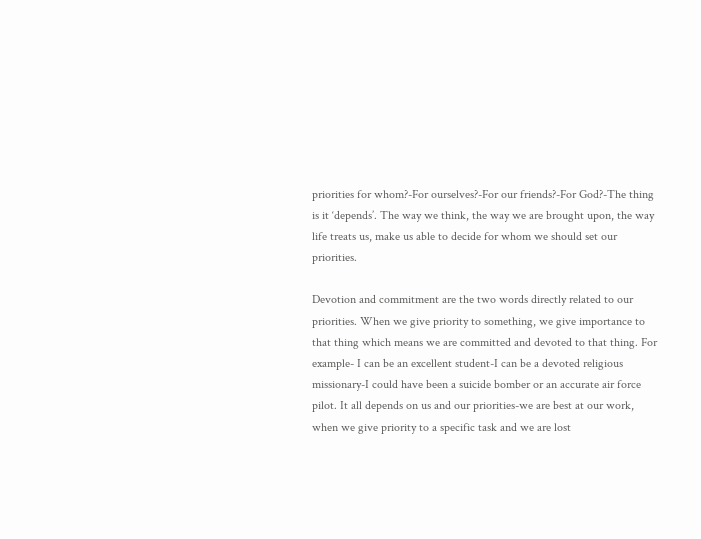priorities for whom?-For ourselves?-For our friends?-For God?-The thing is it ‘depends’. The way we think, the way we are brought upon, the way life treats us, make us able to decide for whom we should set our priorities.

Devotion and commitment are the two words directly related to our priorities. When we give priority to something, we give importance to that thing which means we are committed and devoted to that thing. For example- I can be an excellent student-I can be a devoted religious missionary-I could have been a suicide bomber or an accurate air force pilot. It all depends on us and our priorities-we are best at our work, when we give priority to a specific task and we are lost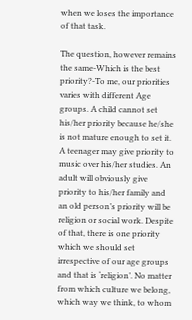when we loses the importance of that task.

The question, however remains the same-Which is the best priority?-To me, our priorities varies with different Age groups. A child cannot set his/her priority because he/she is not mature enough to set it. A teenager may give priority to music over his/her studies. An adult will obviously give priority to his/her family and an old person’s priority will be religion or social work. Despite of that, there is one priority which we should set irrespective of our age groups and that is ‘religion’. No matter from which culture we belong, which way we think, to whom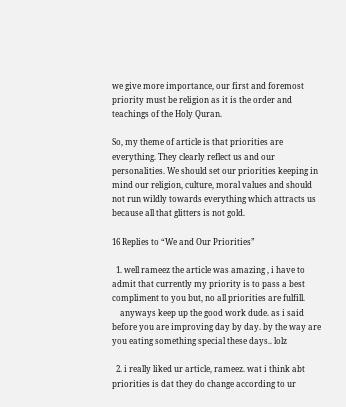we give more importance, our first and foremost priority must be religion as it is the order and teachings of the Holy Quran.

So, my theme of article is that priorities are everything. They clearly reflect us and our personalities. We should set our priorities keeping in mind our religion, culture, moral values and should not run wildly towards everything which attracts us because all that glitters is not gold.

16 Replies to “We and Our Priorities”

  1. well rameez the article was amazing , i have to admit that currently my priority is to pass a best compliment to you but, no all priorities are fulfill.
    anyways keep up the good work dude. as i said before you are improving day by day. by the way are you eating something special these days.. lolz

  2. i really liked ur article, rameez. wat i think abt priorities is dat they do change according to ur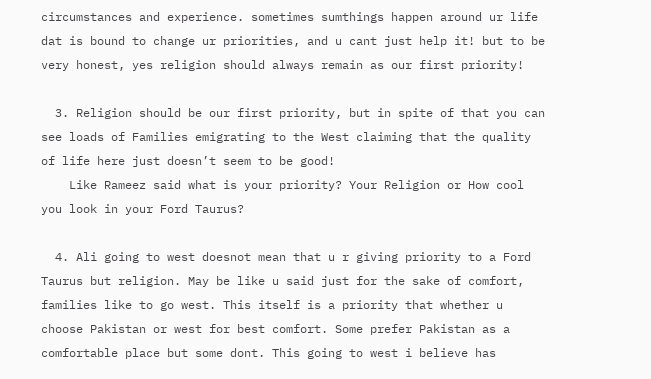circumstances and experience. sometimes sumthings happen around ur life dat is bound to change ur priorities, and u cant just help it! but to be very honest, yes religion should always remain as our first priority!

  3. Religion should be our first priority, but in spite of that you can see loads of Families emigrating to the West claiming that the quality of life here just doesn’t seem to be good!
    Like Rameez said what is your priority? Your Religion or How cool you look in your Ford Taurus?

  4. Ali going to west doesnot mean that u r giving priority to a Ford Taurus but religion. May be like u said just for the sake of comfort, families like to go west. This itself is a priority that whether u choose Pakistan or west for best comfort. Some prefer Pakistan as a comfortable place but some dont. This going to west i believe has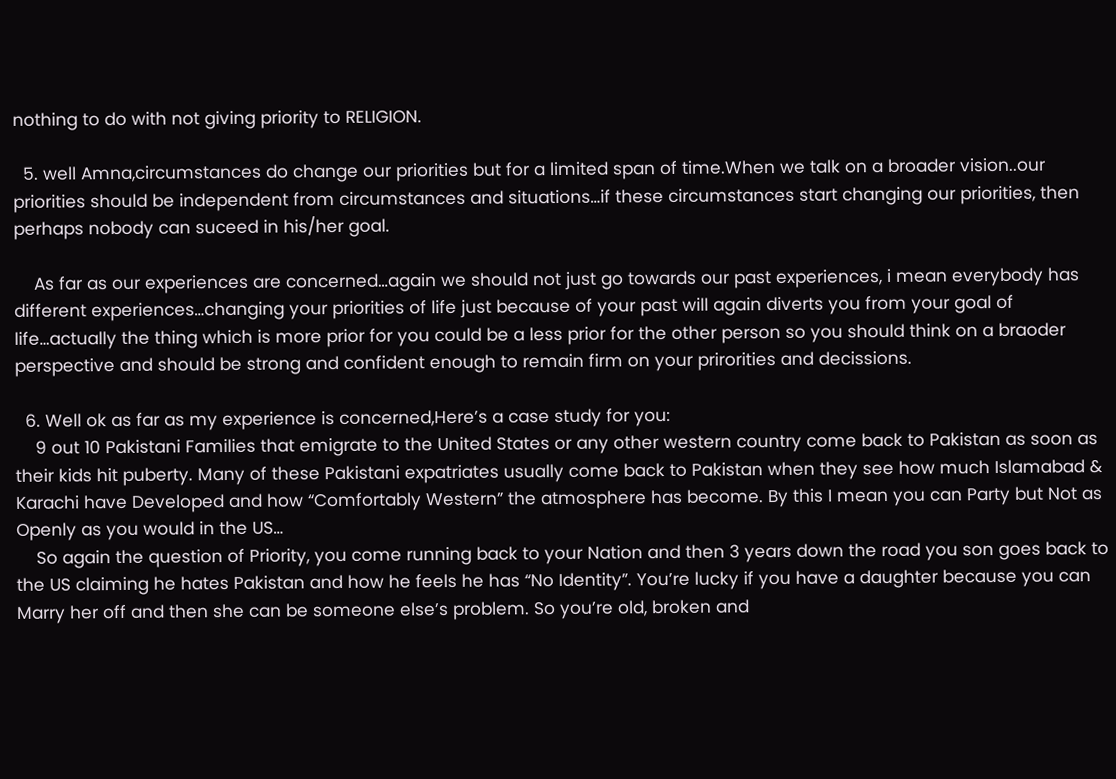nothing to do with not giving priority to RELIGION.

  5. well Amna,circumstances do change our priorities but for a limited span of time.When we talk on a broader vision..our priorities should be independent from circumstances and situations…if these circumstances start changing our priorities, then perhaps nobody can suceed in his/her goal.

    As far as our experiences are concerned…again we should not just go towards our past experiences, i mean everybody has different experiences…changing your priorities of life just because of your past will again diverts you from your goal of life…actually the thing which is more prior for you could be a less prior for the other person so you should think on a braoder perspective and should be strong and confident enough to remain firm on your prirorities and decissions.

  6. Well ok as far as my experience is concerned,Here’s a case study for you:
    9 out 10 Pakistani Families that emigrate to the United States or any other western country come back to Pakistan as soon as their kids hit puberty. Many of these Pakistani expatriates usually come back to Pakistan when they see how much Islamabad & Karachi have Developed and how “Comfortably Western” the atmosphere has become. By this I mean you can Party but Not as Openly as you would in the US…
    So again the question of Priority, you come running back to your Nation and then 3 years down the road you son goes back to the US claiming he hates Pakistan and how he feels he has “No Identity”. You’re lucky if you have a daughter because you can Marry her off and then she can be someone else’s problem. So you’re old, broken and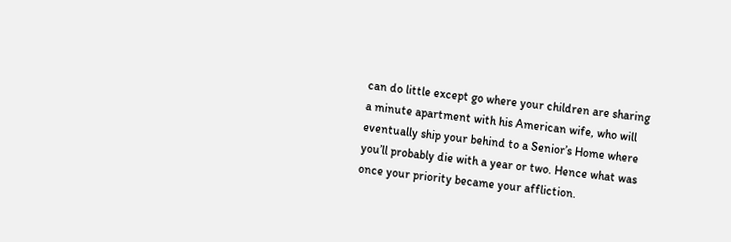can do little except go where your children are sharing a minute apartment with his American wife, who will eventually ship your behind to a Senior’s Home where you’ll probably die with a year or two. Hence what was once your priority became your affliction.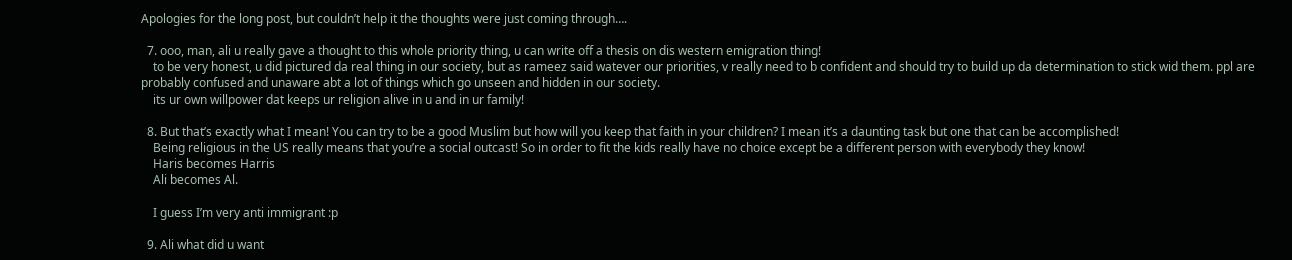Apologies for the long post, but couldn’t help it the thoughts were just coming through….

  7. ooo, man, ali u really gave a thought to this whole priority thing, u can write off a thesis on dis western emigration thing!
    to be very honest, u did pictured da real thing in our society, but as rameez said watever our priorities, v really need to b confident and should try to build up da determination to stick wid them. ppl are probably confused and unaware abt a lot of things which go unseen and hidden in our society.
    its ur own willpower dat keeps ur religion alive in u and in ur family!

  8. But that’s exactly what I mean! You can try to be a good Muslim but how will you keep that faith in your children? I mean it’s a daunting task but one that can be accomplished!
    Being religious in the US really means that you’re a social outcast! So in order to fit the kids really have no choice except be a different person with everybody they know!
    Haris becomes Harris
    Ali becomes Al.

    I guess I’m very anti immigrant :p

  9. Ali what did u want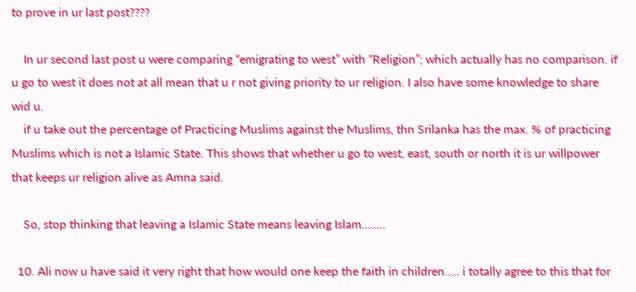to prove in ur last post????

    In ur second last post u were comparing “emigrating to west” with “Religion”; which actually has no comparison. if u go to west it does not at all mean that u r not giving priority to ur religion. I also have some knowledge to share wid u.
    if u take out the percentage of Practicing Muslims against the Muslims, thn Srilanka has the max. % of practicing Muslims which is not a Islamic State. This shows that whether u go to west, east, south or north it is ur willpower that keeps ur religion alive as Amna said.

    So, stop thinking that leaving a Islamic State means leaving Islam……..

  10. Ali now u have said it very right that how would one keep the faith in children….. i totally agree to this that for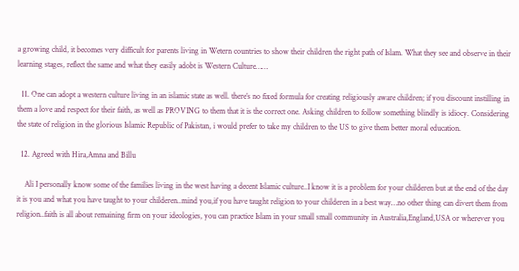a growing child, it becomes very difficult for parents living in Wetern countries to show their children the right path of Islam. What they see and observe in their learning stages, reflect the same and what they easily adobt is Western Culture……

  11. One can adopt a western culture living in an islamic state as well. there’s no fixed formula for creating religiously aware children; if you discount instilling in them a love and respect for their faith, as well as PROVING to them that it is the correct one. Asking children to follow something blindly is idiocy. Considering the state of religion in the glorious Islamic Republic of Pakistan, i would prefer to take my children to the US to give them better moral education.

  12. Agreed with Hira,Amna and Billu

    Ali I personally know some of the families living in the west having a decent Islamic culture..I know it is a problem for your childeren but at the end of the day it is you and what you have taught to your childeren..mind you,if you have taught religion to your childeren in a best way…no other thing can divert them from religion..faith is all about remaining firm on your ideologies, you can practice Islam in your small small community in Australia,England,USA or wherever you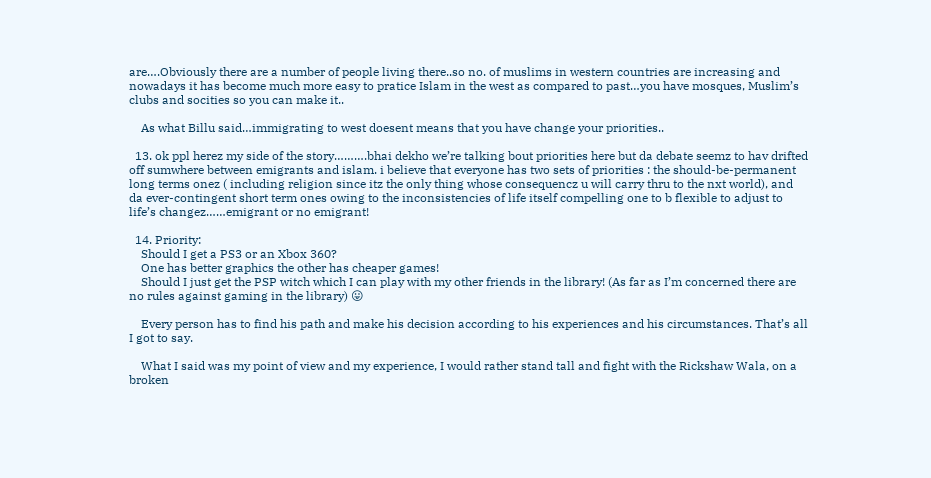are….Obviously there are a number of people living there..so no. of muslims in western countries are increasing and nowadays it has become much more easy to pratice Islam in the west as compared to past…you have mosques, Muslim’s clubs and socities so you can make it..

    As what Billu said…immigrating to west doesent means that you have change your priorities..

  13. ok ppl herez my side of the story……….bhai dekho we’re talking bout priorities here but da debate seemz to hav drifted off sumwhere between emigrants and islam. i believe that everyone has two sets of priorities : the should-be-permanent long terms onez ( including religion since itz the only thing whose consequencz u will carry thru to the nxt world), and da ever-contingent short term ones owing to the inconsistencies of life itself compelling one to b flexible to adjust to life’s changez……emigrant or no emigrant!

  14. Priority:
    Should I get a PS3 or an Xbox 360?
    One has better graphics the other has cheaper games!
    Should I just get the PSP witch which I can play with my other friends in the library! (As far as I’m concerned there are no rules against gaming in the library) 😛

    Every person has to find his path and make his decision according to his experiences and his circumstances. That’s all I got to say.

    What I said was my point of view and my experience, I would rather stand tall and fight with the Rickshaw Wala, on a broken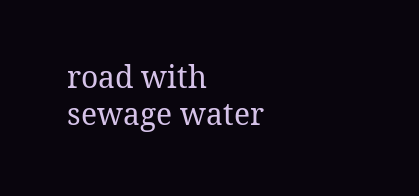road with sewage water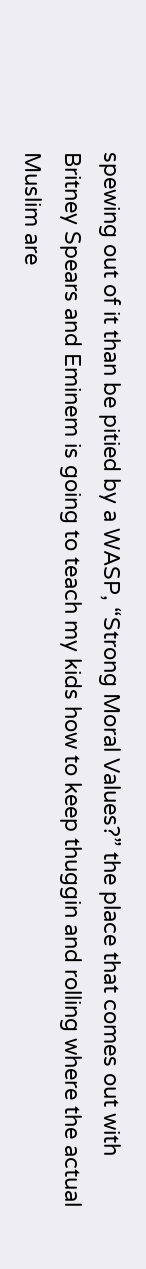spewing out of it than be pitied by a WASP, “Strong Moral Values?” the place that comes out with Britney Spears and Eminem is going to teach my kids how to keep thuggin and rolling where the actual Muslim are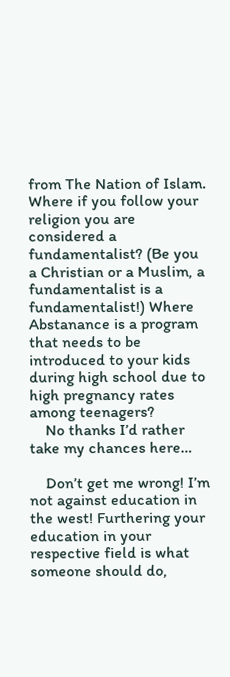from The Nation of Islam. Where if you follow your religion you are considered a fundamentalist? (Be you a Christian or a Muslim, a fundamentalist is a fundamentalist!) Where Abstanance is a program that needs to be introduced to your kids during high school due to high pregnancy rates among teenagers?
    No thanks I’d rather take my chances here…

    Don’t get me wrong! I’m not against education in the west! Furthering your education in your respective field is what someone should do,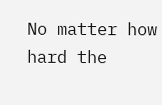No matter how hard the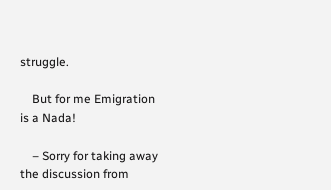struggle.

    But for me Emigration is a Nada!

    – Sorry for taking away the discussion from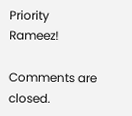Priority Rameez!

Comments are closed.